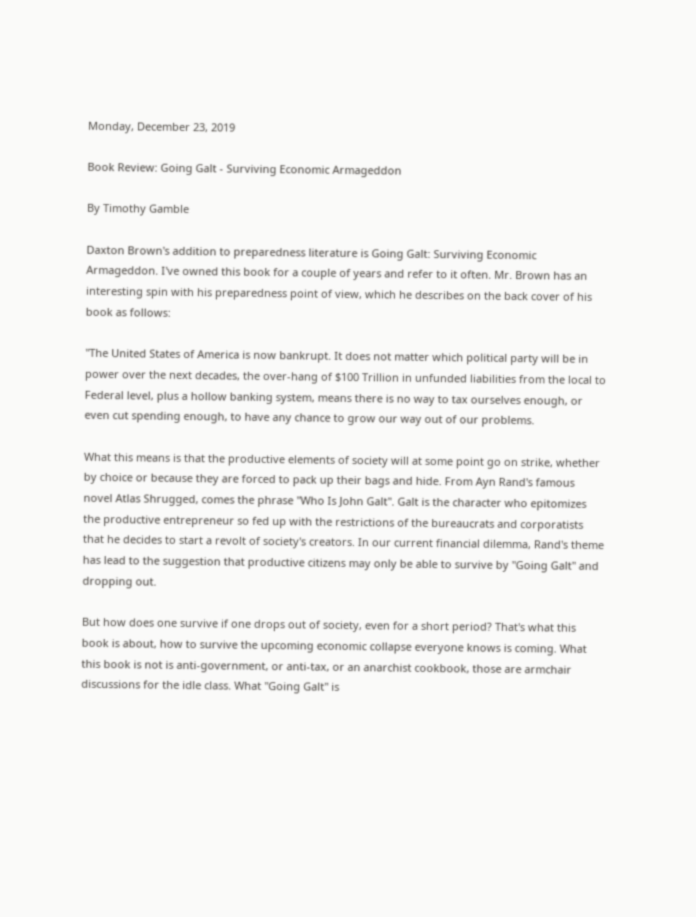Monday, December 23, 2019

Book Review: Going Galt - Surviving Economic Armageddon

By Timothy Gamble

Daxton Brown's addition to preparedness literature is Going Galt: Surviving Economic Armageddon. I've owned this book for a couple of years and refer to it often. Mr. Brown has an interesting spin with his preparedness point of view, which he describes on the back cover of his book as follows:

"The United States of America is now bankrupt. It does not matter which political party will be in power over the next decades, the over-hang of $100 Trillion in unfunded liabilities from the local to Federal level, plus a hollow banking system, means there is no way to tax ourselves enough, or even cut spending enough, to have any chance to grow our way out of our problems.

What this means is that the productive elements of society will at some point go on strike, whether by choice or because they are forced to pack up their bags and hide. From Ayn Rand's famous novel Atlas Shrugged, comes the phrase "Who Is John Galt". Galt is the character who epitomizes the productive entrepreneur so fed up with the restrictions of the bureaucrats and corporatists that he decides to start a revolt of society's creators. In our current financial dilemma, Rand's theme has lead to the suggestion that productive citizens may only be able to survive by "Going Galt" and dropping out.

But how does one survive if one drops out of society, even for a short period? That's what this book is about, how to survive the upcoming economic collapse everyone knows is coming. What this book is not is anti-government, or anti-tax, or an anarchist cookbook, those are armchair discussions for the idle class. What "Going Galt" is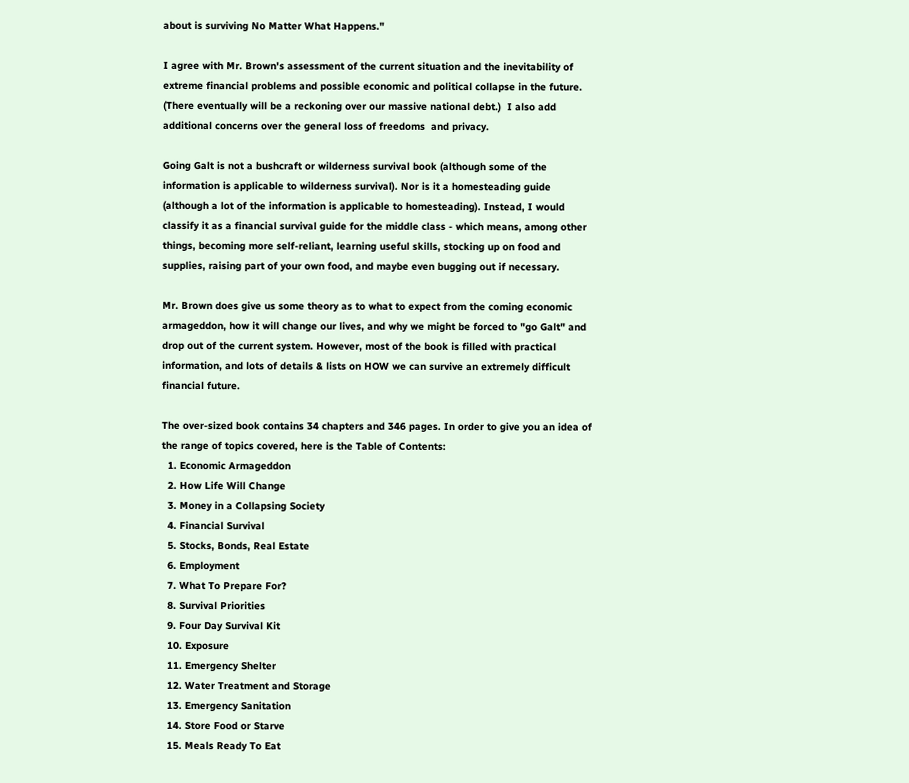about is surviving No Matter What Happens."

I agree with Mr. Brown's assessment of the current situation and the inevitability of extreme financial problems and possible economic and political collapse in the future. (There eventually will be a reckoning over our massive national debt.)  I also add additional concerns over the general loss of freedoms  and privacy.

Going Galt is not a bushcraft or wilderness survival book (although some of the information is applicable to wilderness survival). Nor is it a homesteading guide (although a lot of the information is applicable to homesteading). Instead, I would classify it as a financial survival guide for the middle class - which means, among other things, becoming more self-reliant, learning useful skills, stocking up on food and supplies, raising part of your own food, and maybe even bugging out if necessary.

Mr. Brown does give us some theory as to what to expect from the coming economic armageddon, how it will change our lives, and why we might be forced to "go Galt" and drop out of the current system. However, most of the book is filled with practical information, and lots of details & lists on HOW we can survive an extremely difficult financial future.

The over-sized book contains 34 chapters and 346 pages. In order to give you an idea of the range of topics covered, here is the Table of Contents:
  1. Economic Armageddon
  2. How Life Will Change
  3. Money in a Collapsing Society
  4. Financial Survival
  5. Stocks, Bonds, Real Estate
  6. Employment
  7. What To Prepare For?
  8. Survival Priorities
  9. Four Day Survival Kit
  10. Exposure
  11. Emergency Shelter
  12. Water Treatment and Storage
  13. Emergency Sanitation
  14. Store Food or Starve
  15. Meals Ready To Eat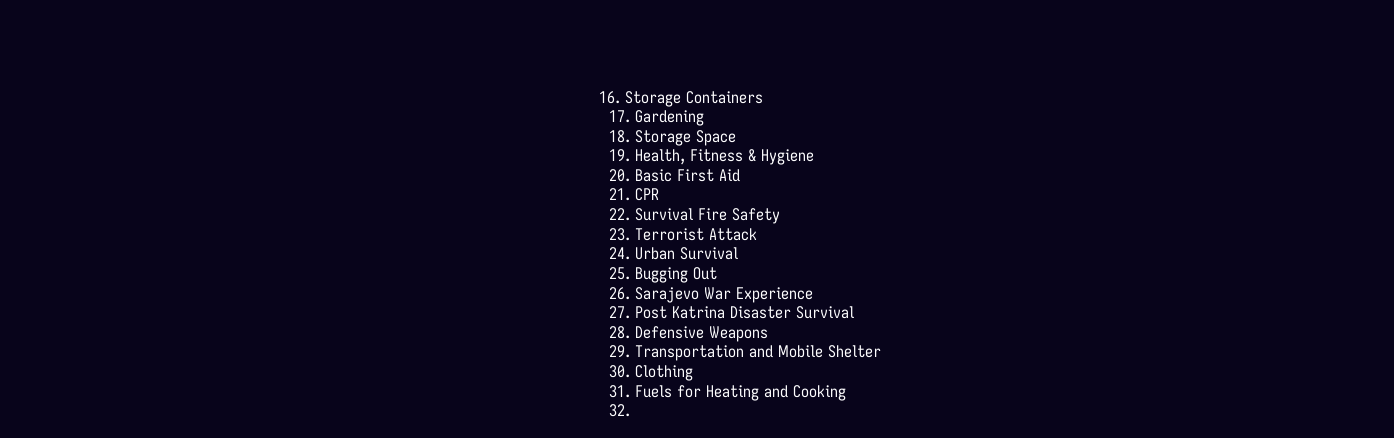16. Storage Containers
  17. Gardening
  18. Storage Space
  19. Health, Fitness & Hygiene
  20. Basic First Aid
  21. CPR
  22. Survival Fire Safety
  23. Terrorist Attack
  24. Urban Survival
  25. Bugging Out
  26. Sarajevo War Experience
  27. Post Katrina Disaster Survival
  28. Defensive Weapons
  29. Transportation and Mobile Shelter
  30. Clothing
  31. Fuels for Heating and Cooking
  32.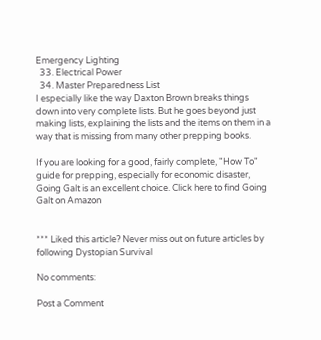Emergency Lighting
  33. Electrical Power
  34. Master Preparedness List
I especially like the way Daxton Brown breaks things down into very complete lists. But he goes beyond just making lists, explaining the lists and the items on them in a way that is missing from many other prepping books.

If you are looking for a good, fairly complete, "How To" guide for prepping, especially for economic disaster, Going Galt is an excellent choice. Click here to find Going Galt on Amazon


*** Liked this article? Never miss out on future articles by following Dystopian Survival

No comments:

Post a Comment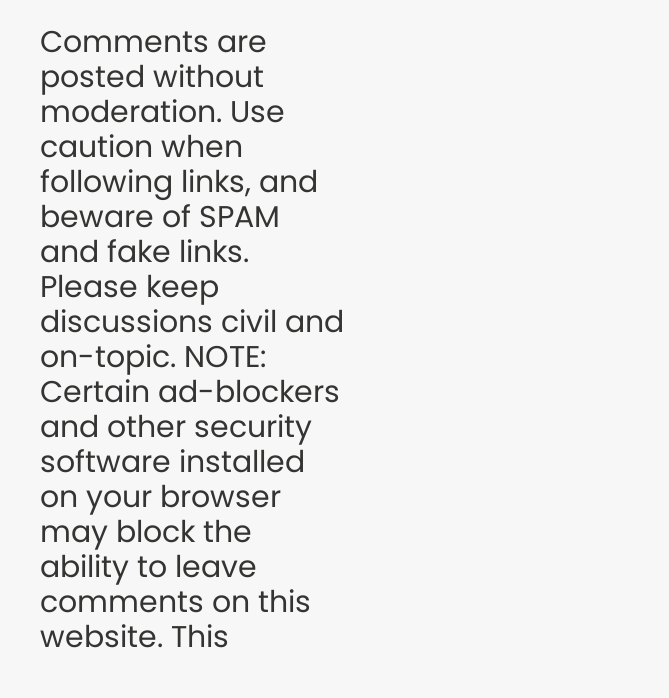Comments are posted without moderation. Use caution when following links, and beware of SPAM and fake links. Please keep discussions civil and on-topic. NOTE: Certain ad-blockers and other security software installed on your browser may block the ability to leave comments on this website. This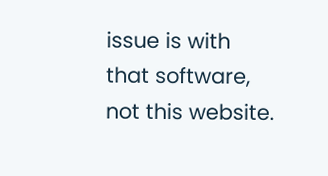issue is with that software, not this website.